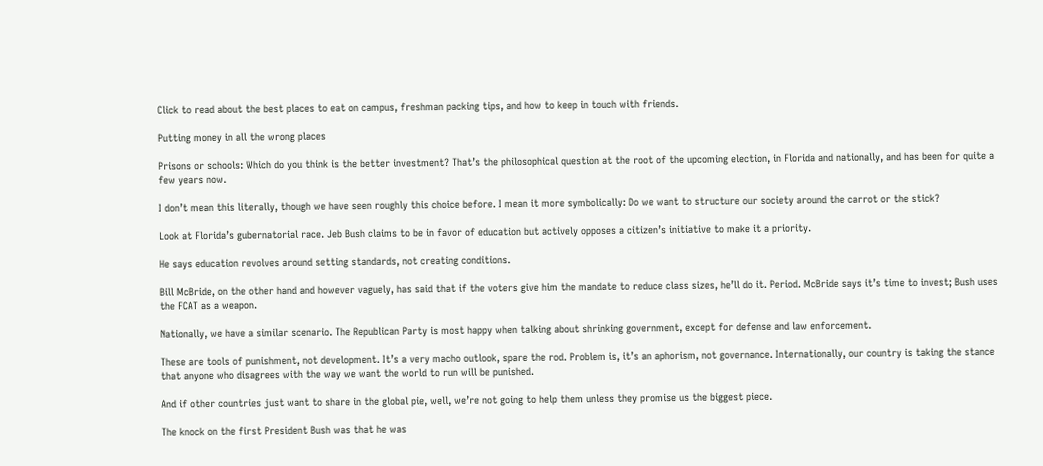Click to read about the best places to eat on campus, freshman packing tips, and how to keep in touch with friends.

Putting money in all the wrong places

Prisons or schools: Which do you think is the better investment? That’s the philosophical question at the root of the upcoming election, in Florida and nationally, and has been for quite a few years now.

I don’t mean this literally, though we have seen roughly this choice before. I mean it more symbolically: Do we want to structure our society around the carrot or the stick?

Look at Florida’s gubernatorial race. Jeb Bush claims to be in favor of education but actively opposes a citizen’s initiative to make it a priority.

He says education revolves around setting standards, not creating conditions.

Bill McBride, on the other hand and however vaguely, has said that if the voters give him the mandate to reduce class sizes, he’ll do it. Period. McBride says it’s time to invest; Bush uses the FCAT as a weapon.

Nationally, we have a similar scenario. The Republican Party is most happy when talking about shrinking government, except for defense and law enforcement.

These are tools of punishment, not development. It’s a very macho outlook, spare the rod. Problem is, it’s an aphorism, not governance. Internationally, our country is taking the stance that anyone who disagrees with the way we want the world to run will be punished.

And if other countries just want to share in the global pie, well, we’re not going to help them unless they promise us the biggest piece.

The knock on the first President Bush was that he was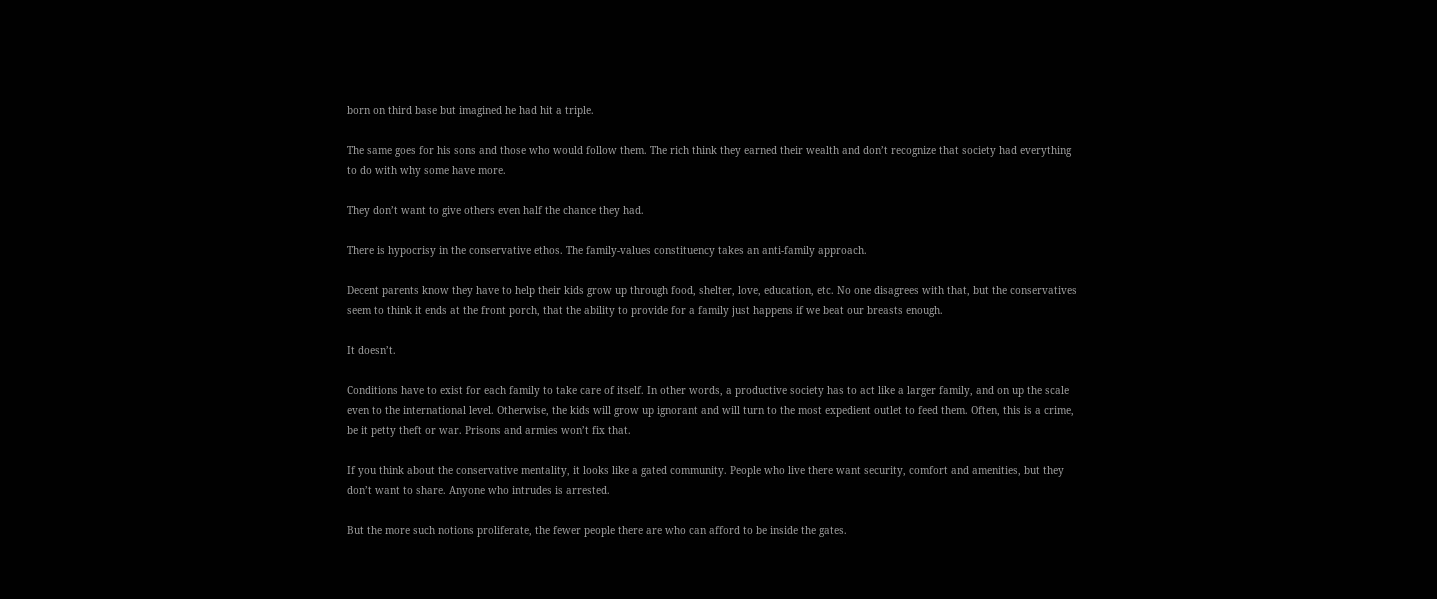born on third base but imagined he had hit a triple.

The same goes for his sons and those who would follow them. The rich think they earned their wealth and don’t recognize that society had everything to do with why some have more.

They don’t want to give others even half the chance they had.

There is hypocrisy in the conservative ethos. The family-values constituency takes an anti-family approach.

Decent parents know they have to help their kids grow up through food, shelter, love, education, etc. No one disagrees with that, but the conservatives seem to think it ends at the front porch, that the ability to provide for a family just happens if we beat our breasts enough.

It doesn’t.

Conditions have to exist for each family to take care of itself. In other words, a productive society has to act like a larger family, and on up the scale even to the international level. Otherwise, the kids will grow up ignorant and will turn to the most expedient outlet to feed them. Often, this is a crime, be it petty theft or war. Prisons and armies won’t fix that.

If you think about the conservative mentality, it looks like a gated community. People who live there want security, comfort and amenities, but they don’t want to share. Anyone who intrudes is arrested.

But the more such notions proliferate, the fewer people there are who can afford to be inside the gates.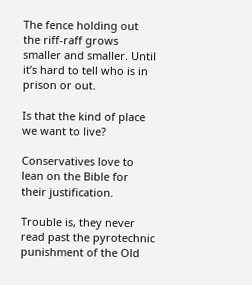The fence holding out the riff-raff grows smaller and smaller. Until it’s hard to tell who is in prison or out.

Is that the kind of place we want to live?

Conservatives love to lean on the Bible for their justification.

Trouble is, they never read past the pyrotechnic punishment of the Old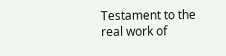Testament to the real work of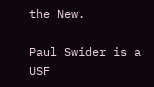the New.

Paul Swider is a USF